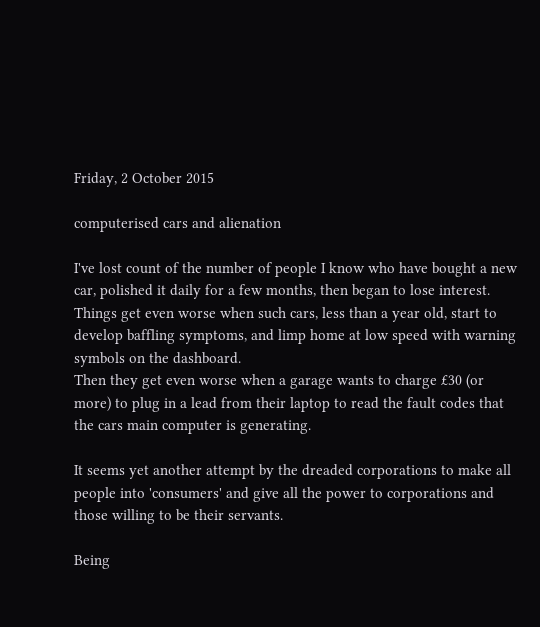Friday, 2 October 2015

computerised cars and alienation

I've lost count of the number of people I know who have bought a new car, polished it daily for a few months, then began to lose interest. Things get even worse when such cars, less than a year old, start to develop baffling symptoms, and limp home at low speed with warning symbols on the dashboard.
Then they get even worse when a garage wants to charge £30 (or more) to plug in a lead from their laptop to read the fault codes that the cars main computer is generating.

It seems yet another attempt by the dreaded corporations to make all people into 'consumers' and give all the power to corporations and those willing to be their servants.

Being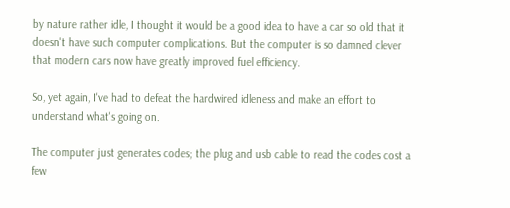by nature rather idle, I thought it would be a good idea to have a car so old that it doesn't have such computer complications. But the computer is so damned clever that modern cars now have greatly improved fuel efficiency.

So, yet again, I've had to defeat the hardwired idleness and make an effort to understand what's going on.

The computer just generates codes; the plug and usb cable to read the codes cost a few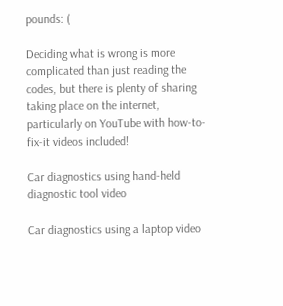pounds: (

Deciding what is wrong is more complicated than just reading the codes, but there is plenty of sharing taking place on the internet, particularly on YouTube with how-to-fix-it videos included!

Car diagnostics using hand-held diagnostic tool video

Car diagnostics using a laptop video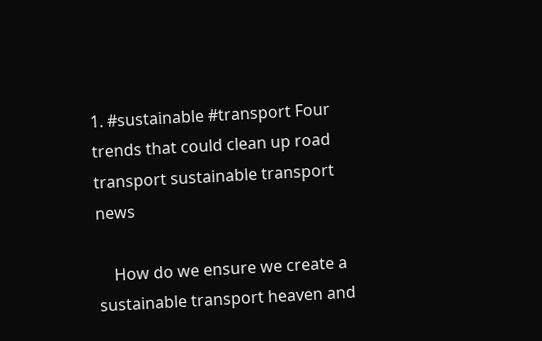1. #sustainable #transport Four trends that could clean up road transport sustainable transport news

    How do we ensure we create a sustainable transport heaven and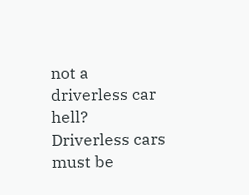not a driverless car hell? Driverless cars must be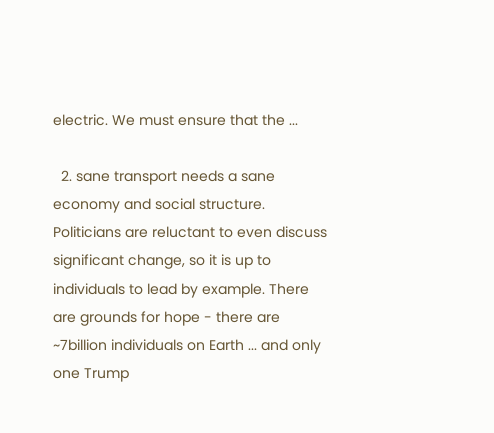electric. We must ensure that the ...

  2. sane transport needs a sane economy and social structure. Politicians are reluctant to even discuss significant change, so it is up to individuals to lead by example. There are grounds for hope - there are ~7billion individuals on Earth ... and only one Trump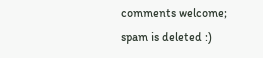comments welcome; spam is deleted :)